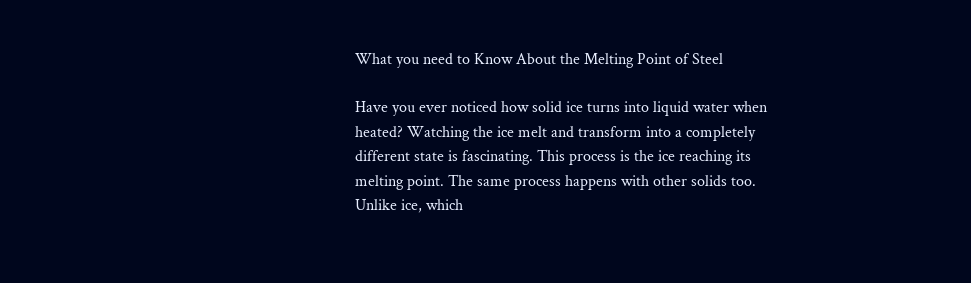What you need to Know About the Melting Point of Steel

Have you ever noticed how solid ice turns into liquid water when heated? Watching the ice melt and transform into a completely different state is fascinating. This process is the ice reaching its melting point. The same process happens with other solids too. Unlike ice, which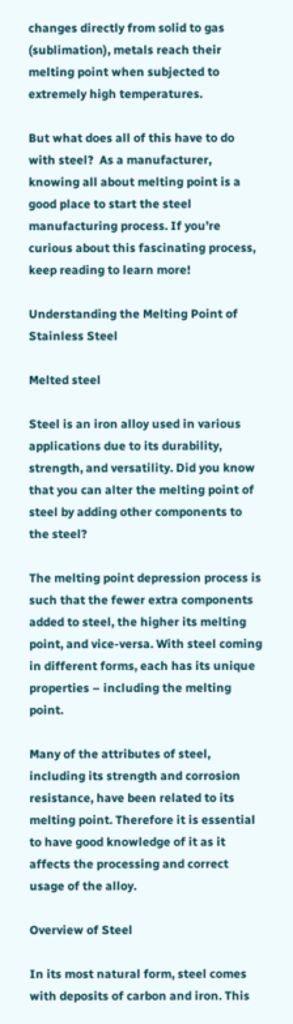changes directly from solid to gas (sublimation), metals reach their melting point when subjected to extremely high temperatures.

But what does all of this have to do with steel?  As a manufacturer, knowing all about melting point is a good place to start the steel manufacturing process. If you’re curious about this fascinating process, keep reading to learn more!

Understanding the Melting Point of Stainless Steel

Melted steel

Steel is an iron alloy used in various applications due to its durability, strength, and versatility. Did you know that you can alter the melting point of steel by adding other components to the steel?

The melting point depression process is such that the fewer extra components added to steel, the higher its melting point, and vice-versa. With steel coming in different forms, each has its unique properties – including the melting point.

Many of the attributes of steel, including its strength and corrosion resistance, have been related to its melting point. Therefore it is essential to have good knowledge of it as it affects the processing and correct usage of the alloy.

Overview of Steel

In its most natural form, steel comes with deposits of carbon and iron. This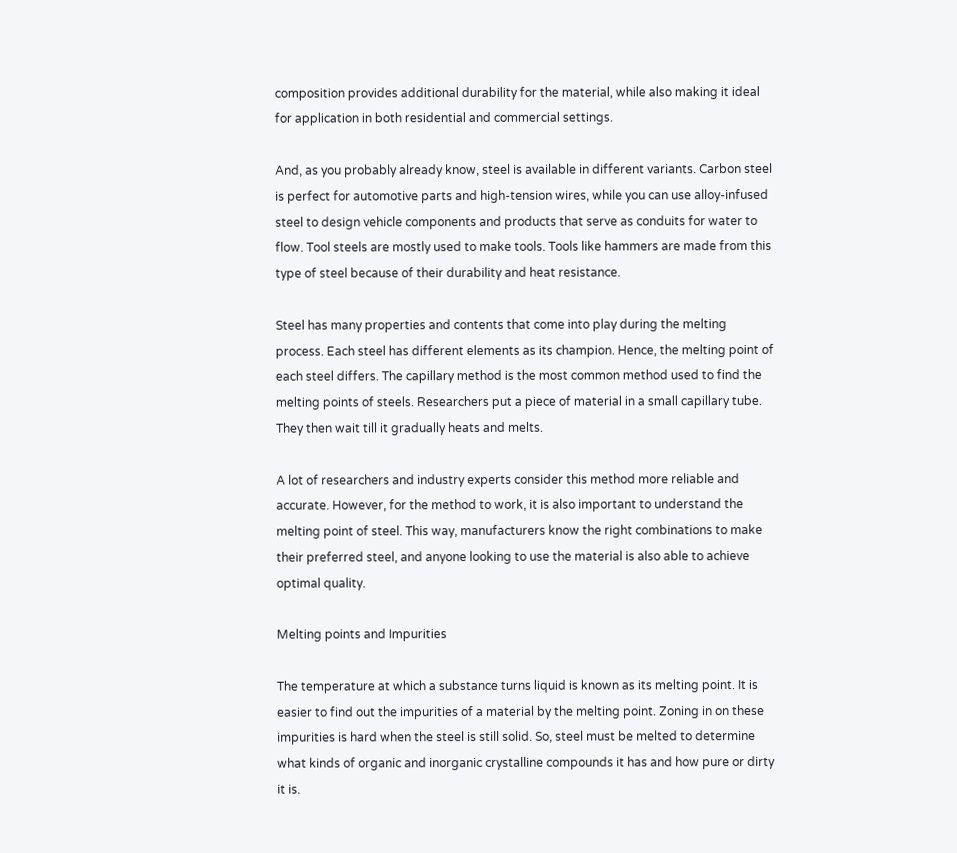composition provides additional durability for the material, while also making it ideal for application in both residential and commercial settings.

And, as you probably already know, steel is available in different variants. Carbon steel is perfect for automotive parts and high-tension wires, while you can use alloy-infused steel to design vehicle components and products that serve as conduits for water to flow. Tool steels are mostly used to make tools. Tools like hammers are made from this type of steel because of their durability and heat resistance.

Steel has many properties and contents that come into play during the melting process. Each steel has different elements as its champion. Hence, the melting point of each steel differs. The capillary method is the most common method used to find the melting points of steels. Researchers put a piece of material in a small capillary tube. They then wait till it gradually heats and melts.

A lot of researchers and industry experts consider this method more reliable and accurate. However, for the method to work, it is also important to understand the melting point of steel. This way, manufacturers know the right combinations to make their preferred steel, and anyone looking to use the material is also able to achieve optimal quality.

Melting points and Impurities

The temperature at which a substance turns liquid is known as its melting point. It is easier to find out the impurities of a material by the melting point. Zoning in on these impurities is hard when the steel is still solid. So, steel must be melted to determine what kinds of organic and inorganic crystalline compounds it has and how pure or dirty it is.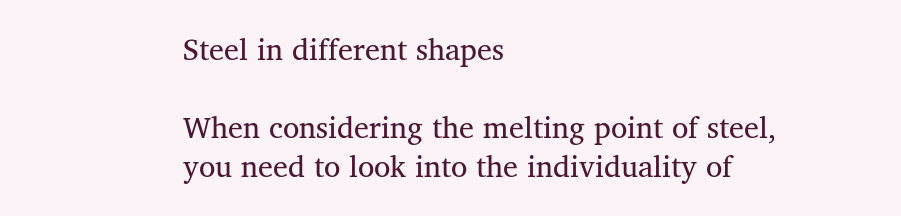Steel in different shapes

When considering the melting point of steel, you need to look into the individuality of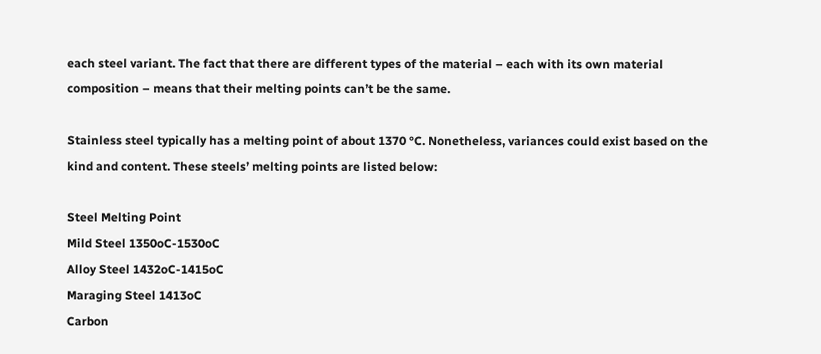each steel variant. The fact that there are different types of the material – each with its own material composition – means that their melting points can’t be the same.

Stainless steel typically has a melting point of about 1370 °C. Nonetheless, variances could exist based on the kind and content. These steels’ melting points are listed below:

Steel Melting Point
Mild Steel 1350oC-1530oC
Alloy Steel 1432oC-1415oC
Maraging Steel 1413oC
Carbon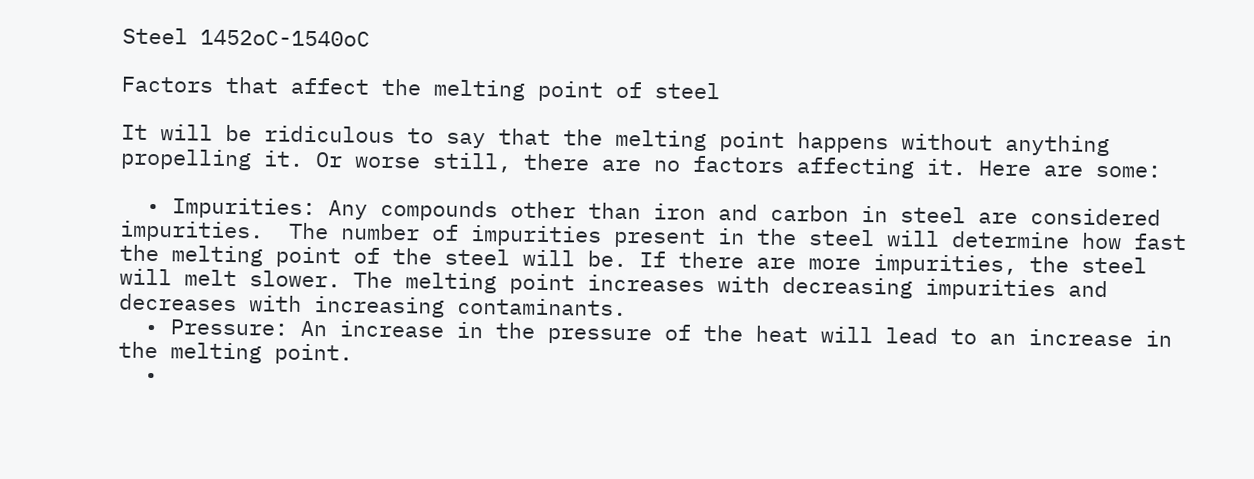Steel 1452oC-1540oC

Factors that affect the melting point of steel

It will be ridiculous to say that the melting point happens without anything propelling it. Or worse still, there are no factors affecting it. Here are some:

  • Impurities: Any compounds other than iron and carbon in steel are considered impurities.  The number of impurities present in the steel will determine how fast the melting point of the steel will be. If there are more impurities, the steel will melt slower. The melting point increases with decreasing impurities and decreases with increasing contaminants.
  • Pressure: An increase in the pressure of the heat will lead to an increase in the melting point.
  •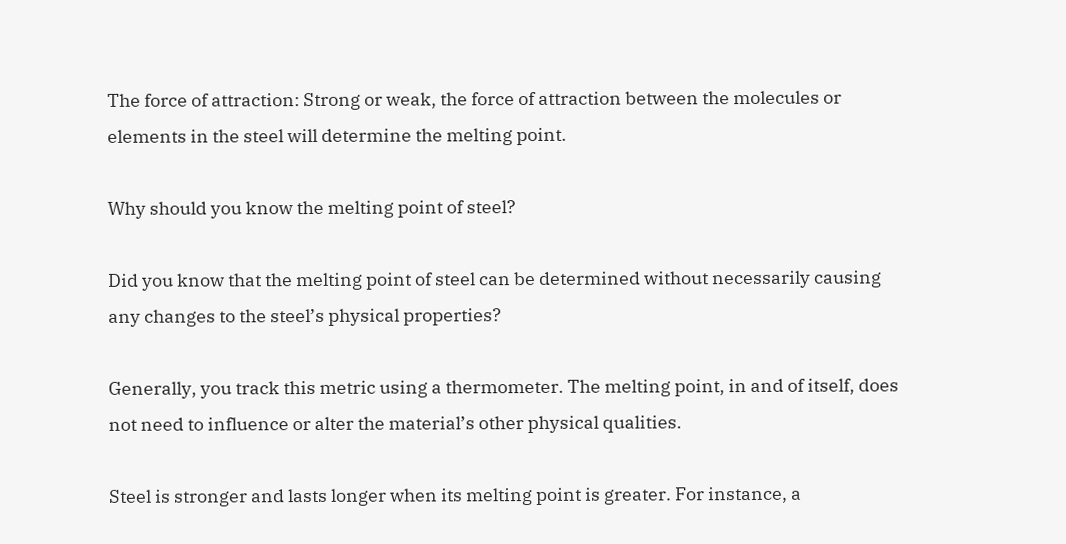The force of attraction: Strong or weak, the force of attraction between the molecules or elements in the steel will determine the melting point.

Why should you know the melting point of steel?

Did you know that the melting point of steel can be determined without necessarily causing any changes to the steel’s physical properties?

Generally, you track this metric using a thermometer. The melting point, in and of itself, does not need to influence or alter the material’s other physical qualities.

Steel is stronger and lasts longer when its melting point is greater. For instance, a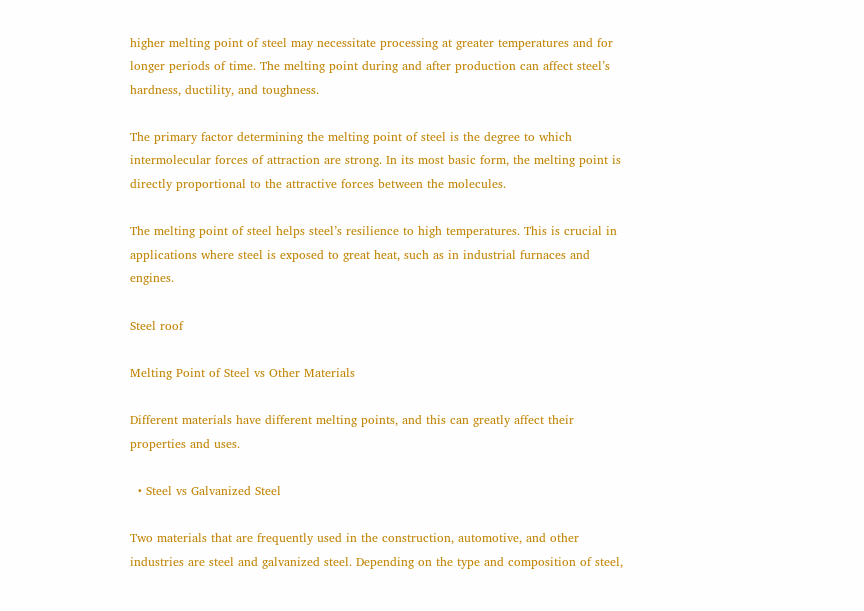higher melting point of steel may necessitate processing at greater temperatures and for longer periods of time. The melting point during and after production can affect steel’s hardness, ductility, and toughness.

The primary factor determining the melting point of steel is the degree to which intermolecular forces of attraction are strong. In its most basic form, the melting point is directly proportional to the attractive forces between the molecules.

The melting point of steel helps steel’s resilience to high temperatures. This is crucial in applications where steel is exposed to great heat, such as in industrial furnaces and engines.

Steel roof

Melting Point of Steel vs Other Materials

Different materials have different melting points, and this can greatly affect their properties and uses.

  • Steel vs Galvanized Steel

Two materials that are frequently used in the construction, automotive, and other industries are steel and galvanized steel. Depending on the type and composition of steel,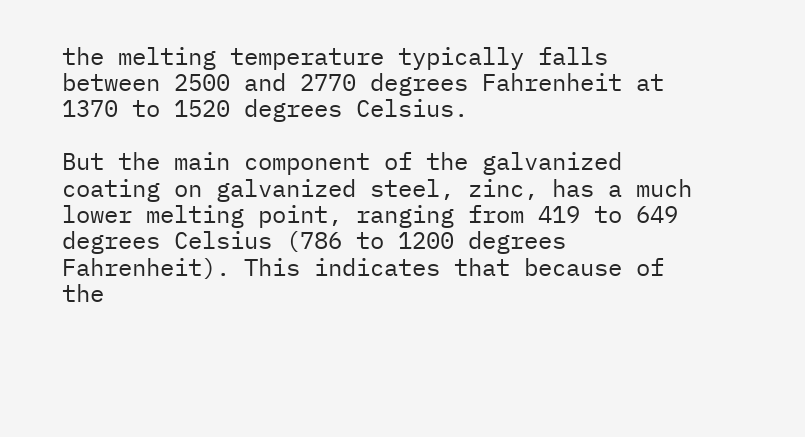the melting temperature typically falls between 2500 and 2770 degrees Fahrenheit at 1370 to 1520 degrees Celsius.

But the main component of the galvanized coating on galvanized steel, zinc, has a much lower melting point, ranging from 419 to 649 degrees Celsius (786 to 1200 degrees Fahrenheit). This indicates that because of the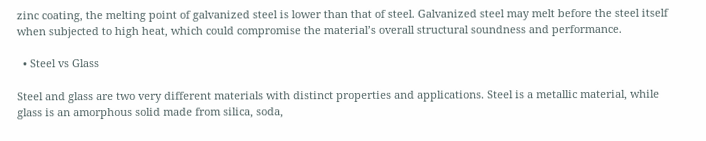zinc coating, the melting point of galvanized steel is lower than that of steel. Galvanized steel may melt before the steel itself when subjected to high heat, which could compromise the material’s overall structural soundness and performance.

  • Steel vs Glass

Steel and glass are two very different materials with distinct properties and applications. Steel is a metallic material, while glass is an amorphous solid made from silica, soda,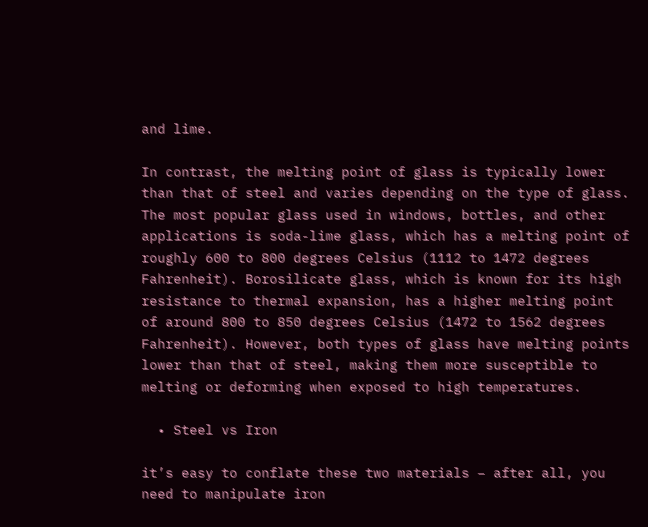and lime.

In contrast, the melting point of glass is typically lower than that of steel and varies depending on the type of glass. The most popular glass used in windows, bottles, and other applications is soda-lime glass, which has a melting point of roughly 600 to 800 degrees Celsius (1112 to 1472 degrees Fahrenheit). Borosilicate glass, which is known for its high resistance to thermal expansion, has a higher melting point of around 800 to 850 degrees Celsius (1472 to 1562 degrees Fahrenheit). However, both types of glass have melting points lower than that of steel, making them more susceptible to melting or deforming when exposed to high temperatures.

  • Steel vs Iron

it’s easy to conflate these two materials – after all, you need to manipulate iron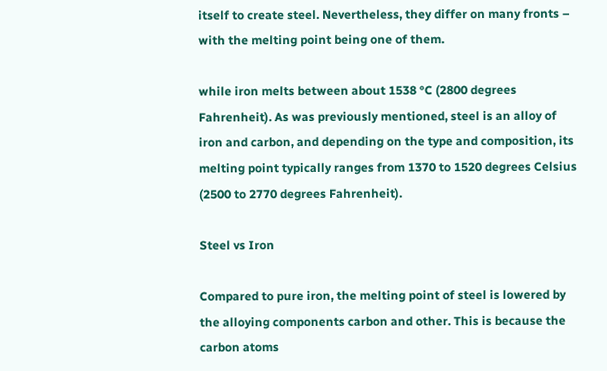itself to create steel. Nevertheless, they differ on many fronts – with the melting point being one of them.

while iron melts between about 1538 °C (2800 degrees Fahrenheit). As was previously mentioned, steel is an alloy of iron and carbon, and depending on the type and composition, its melting point typically ranges from 1370 to 1520 degrees Celsius (2500 to 2770 degrees Fahrenheit).

Steel vs Iron

Compared to pure iron, the melting point of steel is lowered by the alloying components carbon and other. This is because the carbon atoms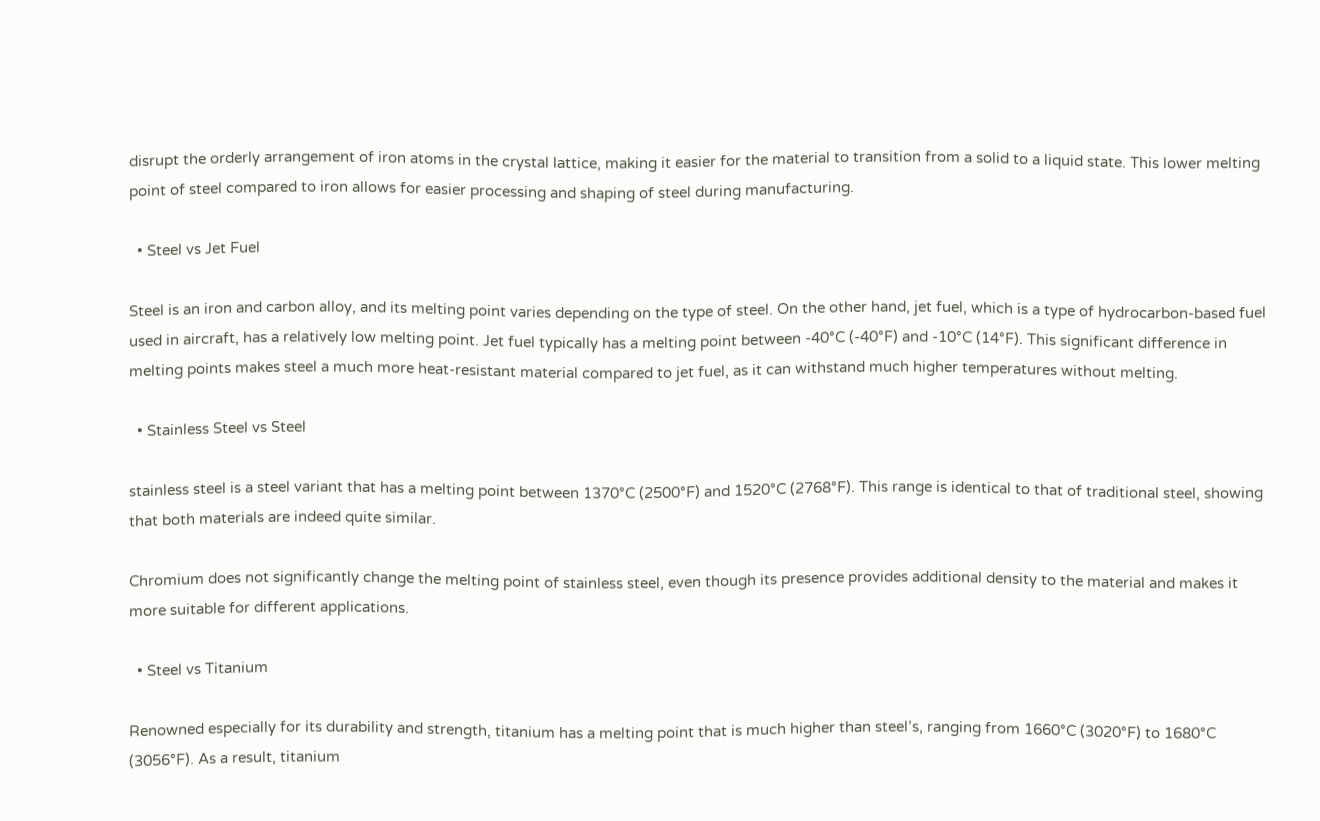disrupt the orderly arrangement of iron atoms in the crystal lattice, making it easier for the material to transition from a solid to a liquid state. This lower melting point of steel compared to iron allows for easier processing and shaping of steel during manufacturing.

  • Steel vs Jet Fuel

Steel is an iron and carbon alloy, and its melting point varies depending on the type of steel. On the other hand, jet fuel, which is a type of hydrocarbon-based fuel used in aircraft, has a relatively low melting point. Jet fuel typically has a melting point between -40°C (-40°F) and -10°C (14°F). This significant difference in melting points makes steel a much more heat-resistant material compared to jet fuel, as it can withstand much higher temperatures without melting.

  • Stainless Steel vs Steel

stainless steel is a steel variant that has a melting point between 1370°C (2500°F) and 1520°C (2768°F). This range is identical to that of traditional steel, showing that both materials are indeed quite similar.

Chromium does not significantly change the melting point of stainless steel, even though its presence provides additional density to the material and makes it more suitable for different applications.

  • Steel vs Titanium

Renowned especially for its durability and strength, titanium has a melting point that is much higher than steel’s, ranging from 1660°C (3020°F) to 1680°C (3056°F). As a result, titanium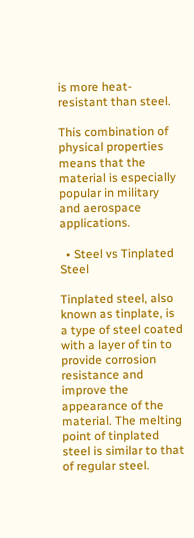is more heat-resistant than steel.

This combination of physical properties means that the material is especially popular in military and aerospace applications.

  • Steel vs Tinplated Steel

Tinplated steel, also known as tinplate, is a type of steel coated with a layer of tin to provide corrosion resistance and improve the appearance of the material. The melting point of tinplated steel is similar to that of regular steel.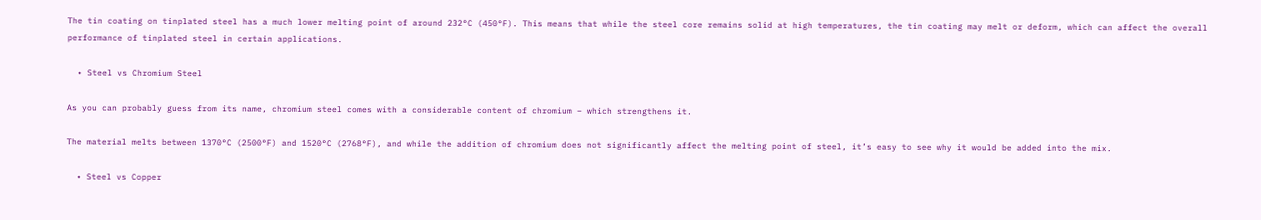The tin coating on tinplated steel has a much lower melting point of around 232°C (450°F). This means that while the steel core remains solid at high temperatures, the tin coating may melt or deform, which can affect the overall performance of tinplated steel in certain applications.

  • Steel vs Chromium Steel

As you can probably guess from its name, chromium steel comes with a considerable content of chromium – which strengthens it.

The material melts between 1370°C (2500°F) and 1520°C (2768°F), and while the addition of chromium does not significantly affect the melting point of steel, it’s easy to see why it would be added into the mix.

  • Steel vs Copper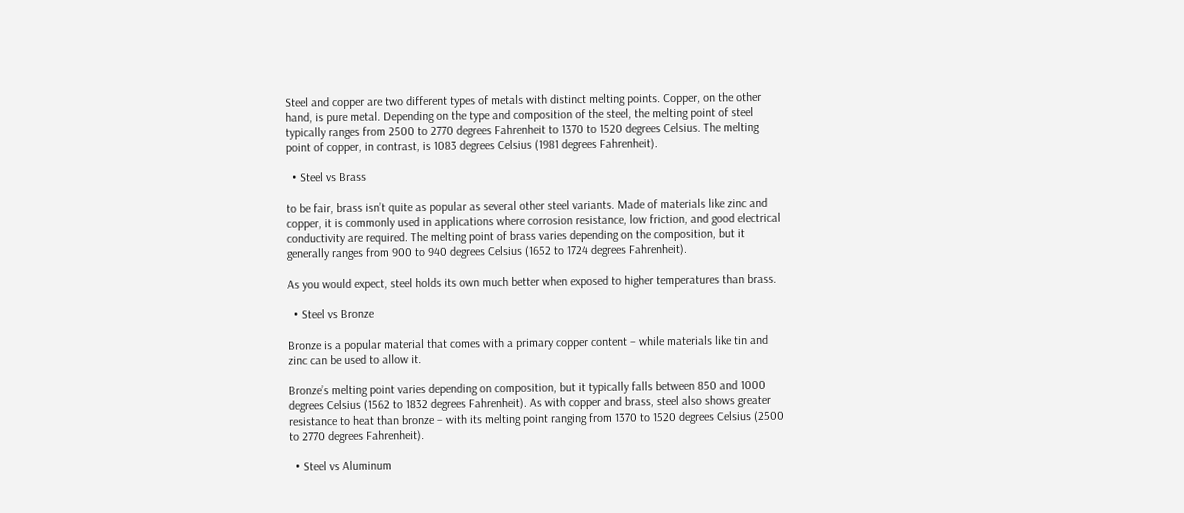Steel and copper are two different types of metals with distinct melting points. Copper, on the other hand, is pure metal. Depending on the type and composition of the steel, the melting point of steel typically ranges from 2500 to 2770 degrees Fahrenheit to 1370 to 1520 degrees Celsius. The melting point of copper, in contrast, is 1083 degrees Celsius (1981 degrees Fahrenheit).

  • Steel vs Brass

to be fair, brass isn’t quite as popular as several other steel variants. Made of materials like zinc and copper, it is commonly used in applications where corrosion resistance, low friction, and good electrical conductivity are required. The melting point of brass varies depending on the composition, but it generally ranges from 900 to 940 degrees Celsius (1652 to 1724 degrees Fahrenheit).

As you would expect, steel holds its own much better when exposed to higher temperatures than brass.

  • Steel vs Bronze

Bronze is a popular material that comes with a primary copper content – while materials like tin and zinc can be used to allow it.

Bronze’s melting point varies depending on composition, but it typically falls between 850 and 1000 degrees Celsius (1562 to 1832 degrees Fahrenheit). As with copper and brass, steel also shows greater resistance to heat than bronze – with its melting point ranging from 1370 to 1520 degrees Celsius (2500 to 2770 degrees Fahrenheit).

  • Steel vs Aluminum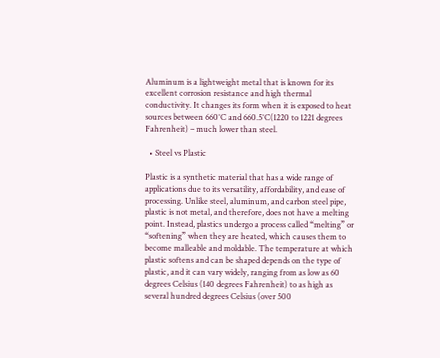Aluminum is a lightweight metal that is known for its excellent corrosion resistance and high thermal conductivity. It changes its form when it is exposed to heat sources between 660°C and 660.5°C(1220 to 1221 degrees Fahrenheit) – much lower than steel.

  • Steel vs Plastic

Plastic is a synthetic material that has a wide range of applications due to its versatility, affordability, and ease of processing. Unlike steel, aluminum, and carbon steel pipe, plastic is not metal, and therefore, does not have a melting point. Instead, plastics undergo a process called “melting” or “softening” when they are heated, which causes them to become malleable and moldable. The temperature at which plastic softens and can be shaped depends on the type of plastic, and it can vary widely, ranging from as low as 60 degrees Celsius (140 degrees Fahrenheit) to as high as several hundred degrees Celsius (over 500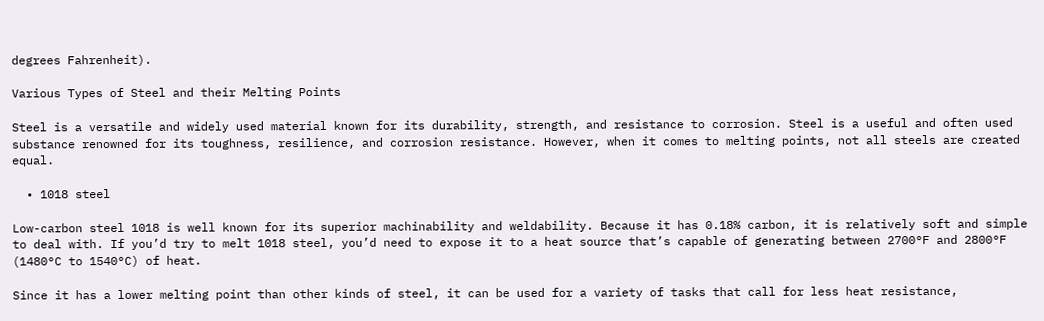degrees Fahrenheit).

Various Types of Steel and their Melting Points

Steel is a versatile and widely used material known for its durability, strength, and resistance to corrosion. Steel is a useful and often used substance renowned for its toughness, resilience, and corrosion resistance. However, when it comes to melting points, not all steels are created equal.

  • 1018 steel

Low-carbon steel 1018 is well known for its superior machinability and weldability. Because it has 0.18% carbon, it is relatively soft and simple to deal with. If you’d try to melt 1018 steel, you’d need to expose it to a heat source that’s capable of generating between 2700°F and 2800°F (1480°C to 1540°C) of heat.

Since it has a lower melting point than other kinds of steel, it can be used for a variety of tasks that call for less heat resistance,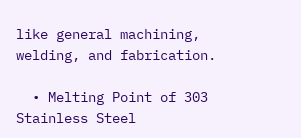like general machining, welding, and fabrication.

  • Melting Point of 303 Stainless Steel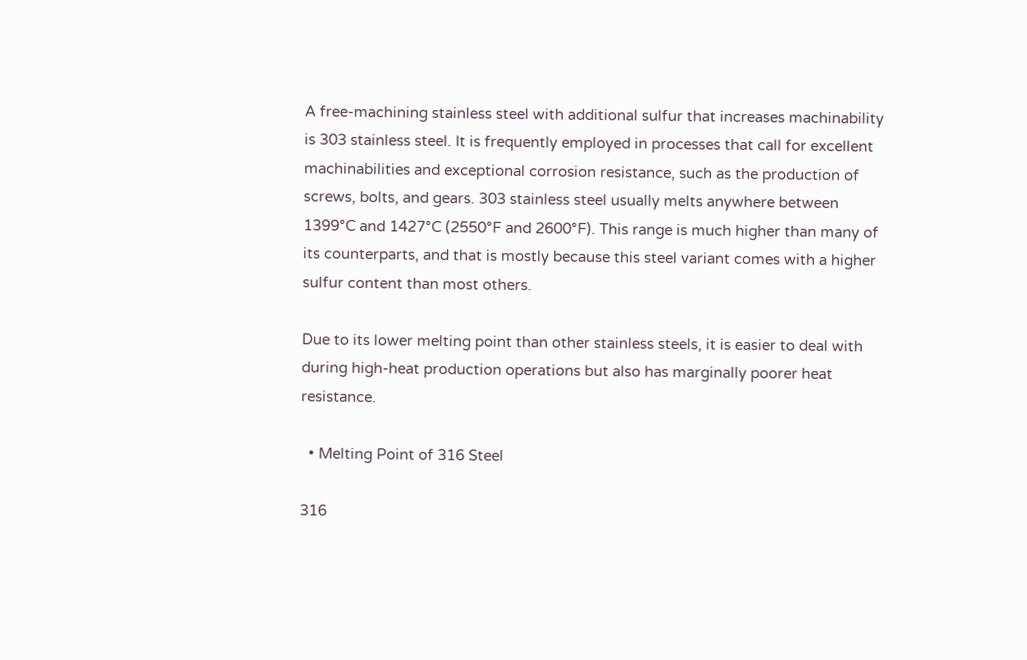A free-machining stainless steel with additional sulfur that increases machinability is 303 stainless steel. It is frequently employed in processes that call for excellent machinabilities and exceptional corrosion resistance, such as the production of screws, bolts, and gears. 303 stainless steel usually melts anywhere between 1399°C and 1427°C (2550°F and 2600°F). This range is much higher than many of its counterparts, and that is mostly because this steel variant comes with a higher sulfur content than most others.

Due to its lower melting point than other stainless steels, it is easier to deal with during high-heat production operations but also has marginally poorer heat resistance.

  • Melting Point of 316 Steel

316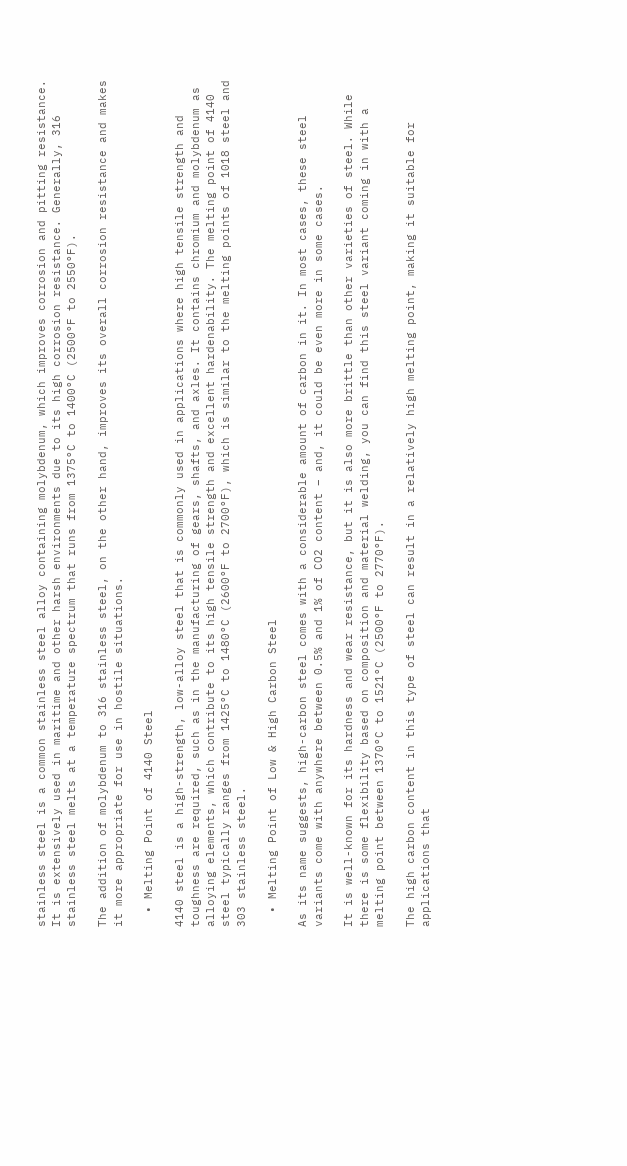stainless steel is a common stainless steel alloy containing molybdenum, which improves corrosion and pitting resistance. It is extensively used in maritime and other harsh environments due to its high corrosion resistance. Generally, 316 stainless steel melts at a temperature spectrum that runs from 1375°C to 1400°C (2500°F to 2550°F).

The addition of molybdenum to 316 stainless steel, on the other hand, improves its overall corrosion resistance and makes it more appropriate for use in hostile situations.

  • Melting Point of 4140 Steel

4140 steel is a high-strength, low-alloy steel that is commonly used in applications where high tensile strength and toughness are required, such as in the manufacturing of gears, shafts, and axles. It contains chromium and molybdenum as alloying elements, which contribute to its high tensile strength and excellent hardenability. The melting point of 4140 steel typically ranges from 1425°C to 1480°C (2600°F to 2700°F), which is similar to the melting points of 1018 steel and 303 stainless steel.

  • Melting Point of Low & High Carbon Steel

As its name suggests, high-carbon steel comes with a considerable amount of carbon in it. In most cases, these steel variants come with anywhere between 0.5% and 1% of CO2 content – and, it could be even more in some cases.

It is well-known for its hardness and wear resistance, but it is also more brittle than other varieties of steel. While there is some flexibility based on composition and material welding, you can find this steel variant coming in with a melting point between 1370°C to 1521°C (2500°F to 2770°F).

The high carbon content in this type of steel can result in a relatively high melting point, making it suitable for applications that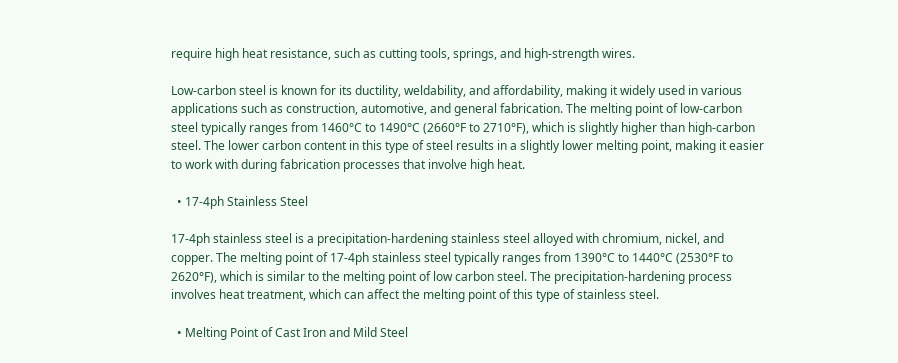require high heat resistance, such as cutting tools, springs, and high-strength wires.

Low-carbon steel is known for its ductility, weldability, and affordability, making it widely used in various applications such as construction, automotive, and general fabrication. The melting point of low-carbon steel typically ranges from 1460°C to 1490°C (2660°F to 2710°F), which is slightly higher than high-carbon steel. The lower carbon content in this type of steel results in a slightly lower melting point, making it easier to work with during fabrication processes that involve high heat.

  • 17-4ph Stainless Steel

17-4ph stainless steel is a precipitation-hardening stainless steel alloyed with chromium, nickel, and copper. The melting point of 17-4ph stainless steel typically ranges from 1390°C to 1440°C (2530°F to 2620°F), which is similar to the melting point of low carbon steel. The precipitation-hardening process involves heat treatment, which can affect the melting point of this type of stainless steel.

  • Melting Point of Cast Iron and Mild Steel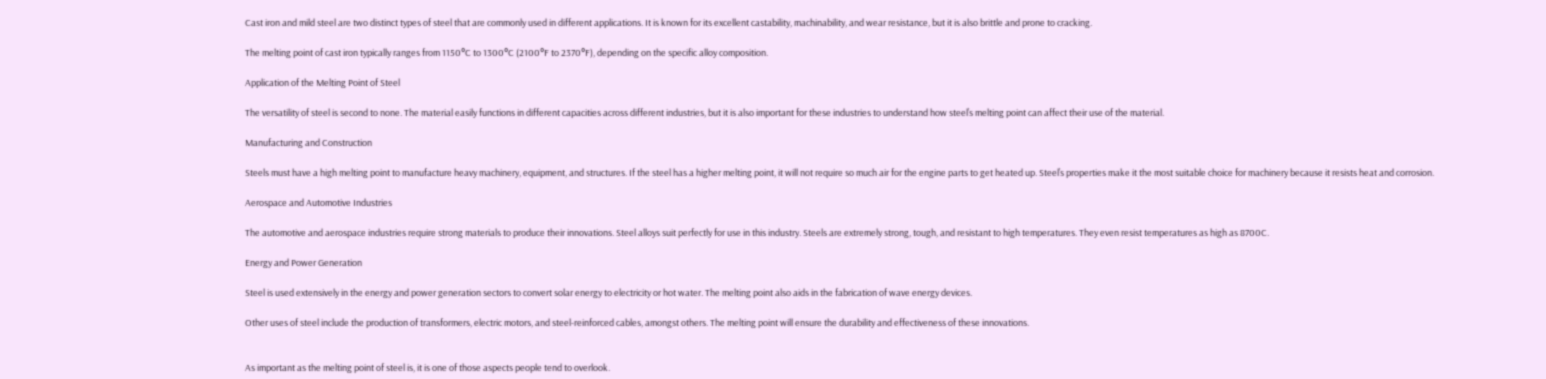Cast iron and mild steel are two distinct types of steel that are commonly used in different applications. It is known for its excellent castability, machinability, and wear resistance, but it is also brittle and prone to cracking.

The melting point of cast iron typically ranges from 1150°C to 1300°C (2100°F to 2370°F), depending on the specific alloy composition.

Application of the Melting Point of Steel

The versatility of steel is second to none. The material easily functions in different capacities across different industries, but it is also important for these industries to understand how steel’s melting point can affect their use of the material.

Manufacturing and Construction

Steels must have a high melting point to manufacture heavy machinery, equipment, and structures. If the steel has a higher melting point, it will not require so much air for the engine parts to get heated up. Steel’s properties make it the most suitable choice for machinery because it resists heat and corrosion.

Aerospace and Automotive Industries

The automotive and aerospace industries require strong materials to produce their innovations. Steel alloys suit perfectly for use in this industry. Steels are extremely strong, tough, and resistant to high temperatures. They even resist temperatures as high as 8700C.

Energy and Power Generation

Steel is used extensively in the energy and power generation sectors to convert solar energy to electricity or hot water. The melting point also aids in the fabrication of wave energy devices.

Other uses of steel include the production of transformers, electric motors, and steel-reinforced cables, amongst others. The melting point will ensure the durability and effectiveness of these innovations.


As important as the melting point of steel is, it is one of those aspects people tend to overlook.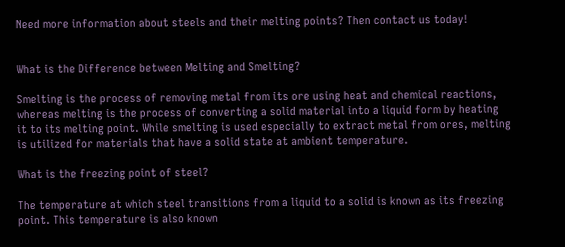Need more information about steels and their melting points? Then contact us today!


What is the Difference between Melting and Smelting?

Smelting is the process of removing metal from its ore using heat and chemical reactions, whereas melting is the process of converting a solid material into a liquid form by heating it to its melting point. While smelting is used especially to extract metal from ores, melting is utilized for materials that have a solid state at ambient temperature.

What is the freezing point of steel?

The temperature at which steel transitions from a liquid to a solid is known as its freezing point. This temperature is also known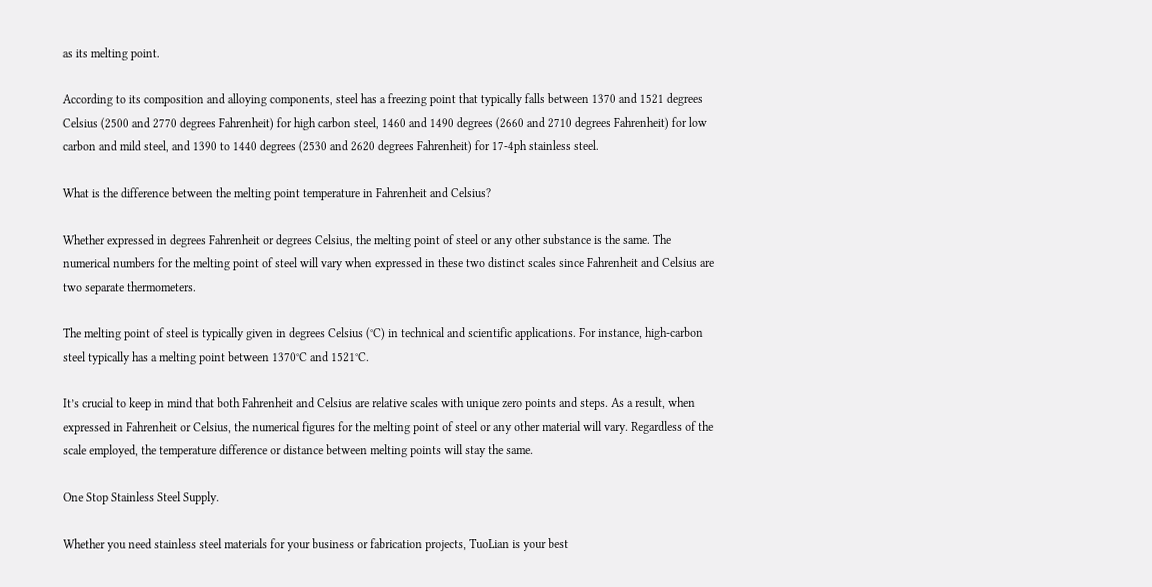as its melting point.

According to its composition and alloying components, steel has a freezing point that typically falls between 1370 and 1521 degrees Celsius (2500 and 2770 degrees Fahrenheit) for high carbon steel, 1460 and 1490 degrees (2660 and 2710 degrees Fahrenheit) for low carbon and mild steel, and 1390 to 1440 degrees (2530 and 2620 degrees Fahrenheit) for 17-4ph stainless steel.

What is the difference between the melting point temperature in Fahrenheit and Celsius?

Whether expressed in degrees Fahrenheit or degrees Celsius, the melting point of steel or any other substance is the same. The numerical numbers for the melting point of steel will vary when expressed in these two distinct scales since Fahrenheit and Celsius are two separate thermometers.

The melting point of steel is typically given in degrees Celsius (°C) in technical and scientific applications. For instance, high-carbon steel typically has a melting point between 1370°C and 1521°C.

It’s crucial to keep in mind that both Fahrenheit and Celsius are relative scales with unique zero points and steps. As a result, when expressed in Fahrenheit or Celsius, the numerical figures for the melting point of steel or any other material will vary. Regardless of the scale employed, the temperature difference or distance between melting points will stay the same.

One Stop Stainless Steel Supply.

Whether you need stainless steel materials for your business or fabrication projects, TuoLian is your best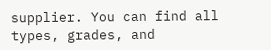supplier. You can find all types, grades, and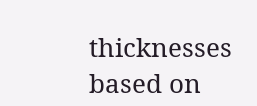thicknesses based on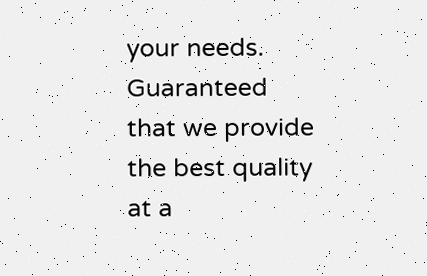your needs. Guaranteed that we provide the best quality at a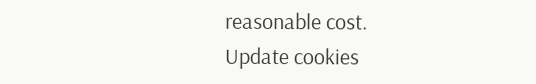reasonable cost.
Update cookies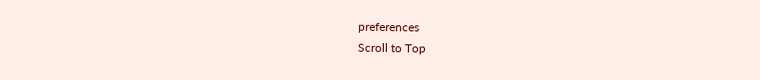preferences
Scroll to Top